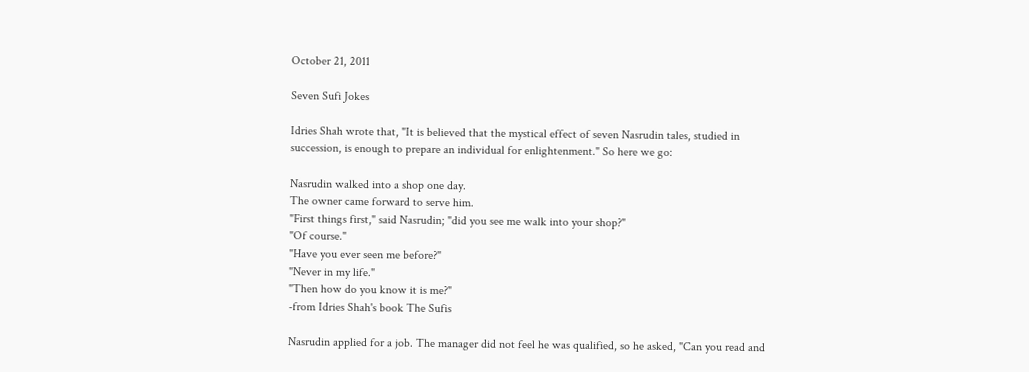October 21, 2011

Seven Sufi Jokes

Idries Shah wrote that, "It is believed that the mystical effect of seven Nasrudin tales, studied in succession, is enough to prepare an individual for enlightenment." So here we go:

Nasrudin walked into a shop one day.
The owner came forward to serve him.
"First things first," said Nasrudin; "did you see me walk into your shop?"
"Of course."
"Have you ever seen me before?"
"Never in my life."
"Then how do you know it is me?"
-from Idries Shah's book The Sufis

Nasrudin applied for a job. The manager did not feel he was qualified, so he asked, "Can you read and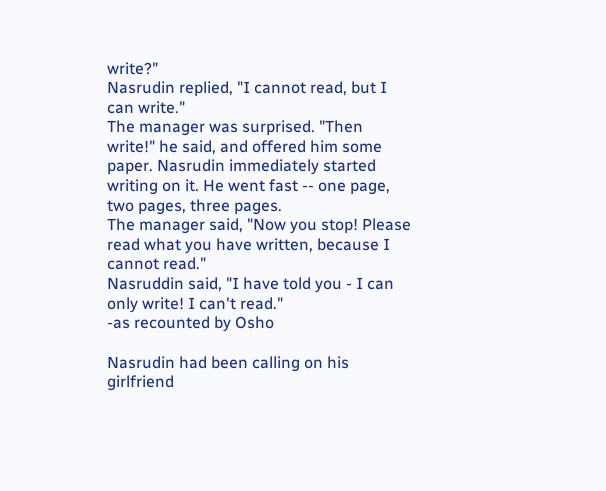write?"
Nasrudin replied, "I cannot read, but I can write."
The manager was surprised. "Then write!" he said, and offered him some paper. Nasrudin immediately started writing on it. He went fast -- one page, two pages, three pages.
The manager said, "Now you stop! Please read what you have written, because I cannot read."
Nasruddin said, "I have told you - I can only write! I can't read."
-as recounted by Osho

Nasrudin had been calling on his girlfriend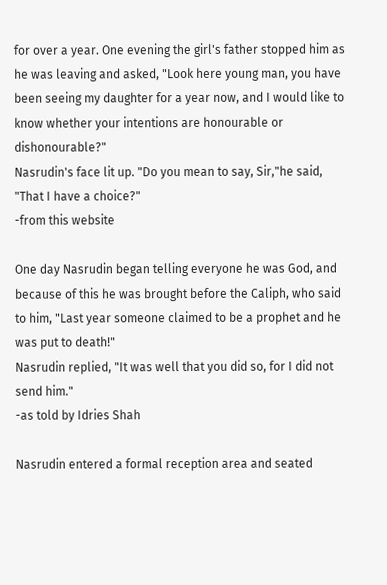for over a year. One evening the girl's father stopped him as he was leaving and asked, "Look here young man, you have been seeing my daughter for a year now, and I would like to know whether your intentions are honourable or dishonourable?"
Nasrudin's face lit up. "Do you mean to say, Sir,"he said, "That I have a choice?"
-from this website

One day Nasrudin began telling everyone he was God, and because of this he was brought before the Caliph, who said to him, "Last year someone claimed to be a prophet and he was put to death!"
Nasrudin replied, "It was well that you did so, for I did not send him."
-as told by Idries Shah

Nasrudin entered a formal reception area and seated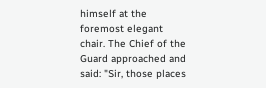himself at the foremost elegant chair. The Chief of the Guard approached and said: "Sir, those places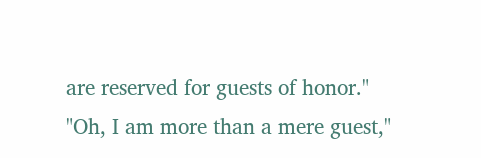are reserved for guests of honor."
"Oh, I am more than a mere guest,"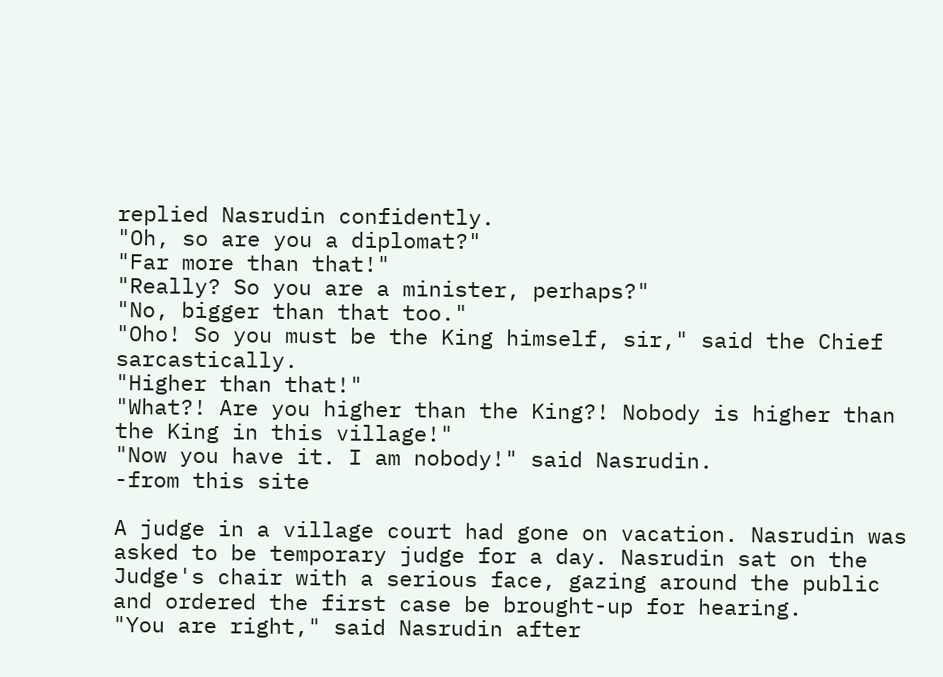replied Nasrudin confidently.
"Oh, so are you a diplomat?"
"Far more than that!"
"Really? So you are a minister, perhaps?"
"No, bigger than that too."
"Oho! So you must be the King himself, sir," said the Chief sarcastically.
"Higher than that!"
"What?! Are you higher than the King?! Nobody is higher than the King in this village!"
"Now you have it. I am nobody!" said Nasrudin.
-from this site

A judge in a village court had gone on vacation. Nasrudin was asked to be temporary judge for a day. Nasrudin sat on the Judge's chair with a serious face, gazing around the public and ordered the first case be brought-up for hearing.
"You are right," said Nasrudin after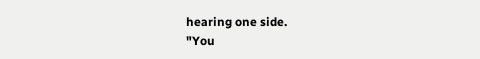hearing one side.
"You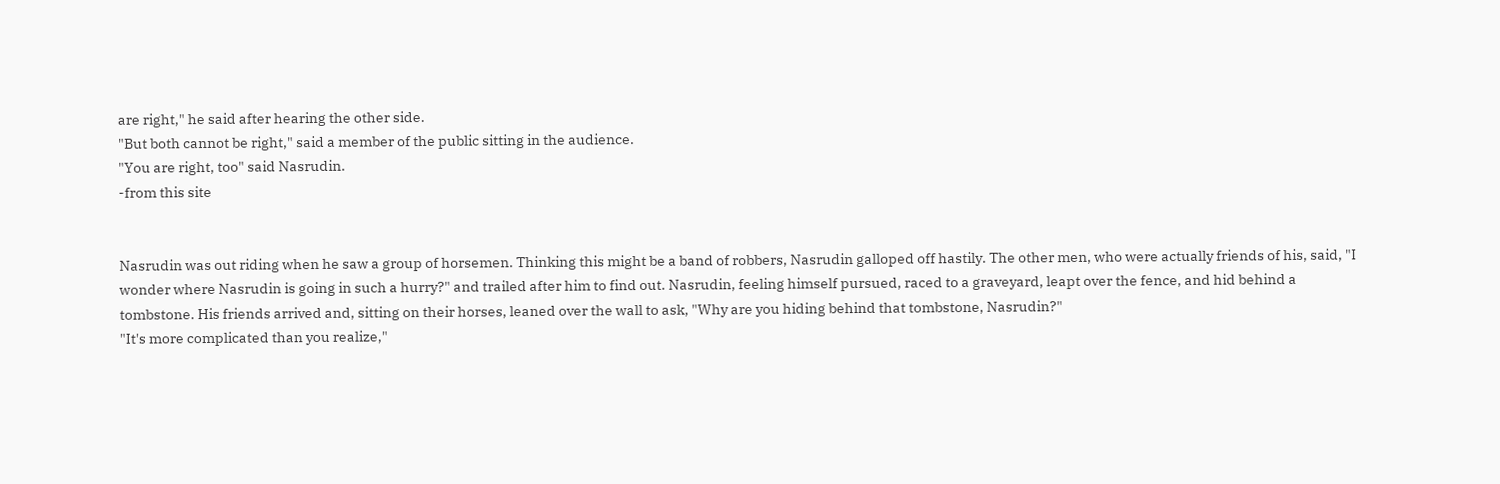are right," he said after hearing the other side.
"But both cannot be right," said a member of the public sitting in the audience.
"You are right, too" said Nasrudin.
-from this site


Nasrudin was out riding when he saw a group of horsemen. Thinking this might be a band of robbers, Nasrudin galloped off hastily. The other men, who were actually friends of his, said, "I wonder where Nasrudin is going in such a hurry?" and trailed after him to find out. Nasrudin, feeling himself pursued, raced to a graveyard, leapt over the fence, and hid behind a tombstone. His friends arrived and, sitting on their horses, leaned over the wall to ask, "Why are you hiding behind that tombstone, Nasrudin?"
"It's more complicated than you realize,"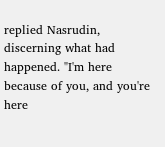replied Nasrudin, discerning what had happened. "I'm here because of you, and you're here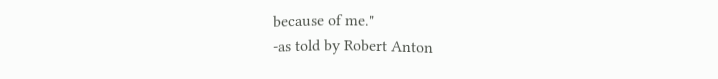because of me."
-as told by Robert Anton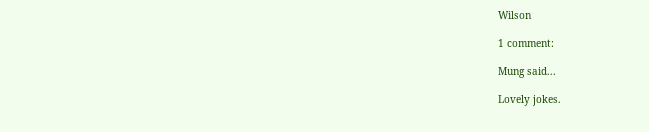Wilson

1 comment:

Mung said...

Lovely jokes.